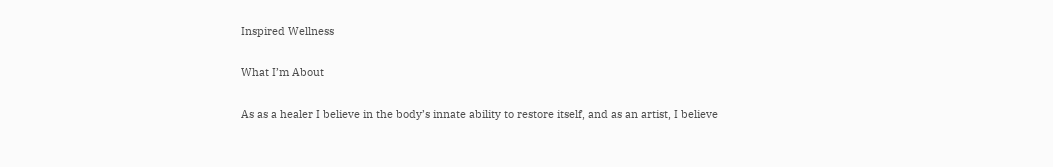Inspired Wellness

What I’m About

As as a healer I believe in the body’s innate ability to restore itself, and as an artist, I believe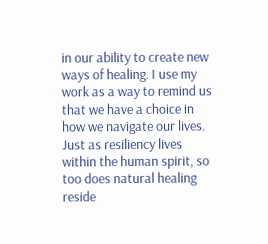in our ability to create new ways of healing. I use my work as a way to remind us that we have a choice in how we navigate our lives. Just as resiliency lives within the human spirit, so too does natural healing reside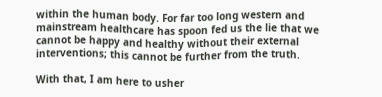within the human body. For far too long western and mainstream healthcare has spoon fed us the lie that we cannot be happy and healthy without their external interventions; this cannot be further from the truth.

With that, I am here to usher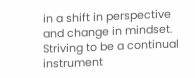in a shift in perspective and change in mindset. Striving to be a continual instrument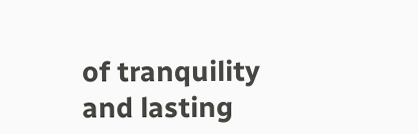of tranquility and lasting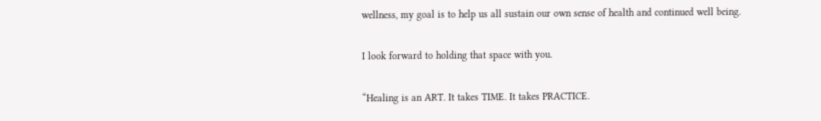wellness, my goal is to help us all sustain our own sense of health and continued well being.

I look forward to holding that space with you.

“Healing is an ART. It takes TIME. It takes PRACTICE.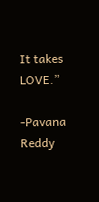It takes LOVE.”

-Pavana Reddy